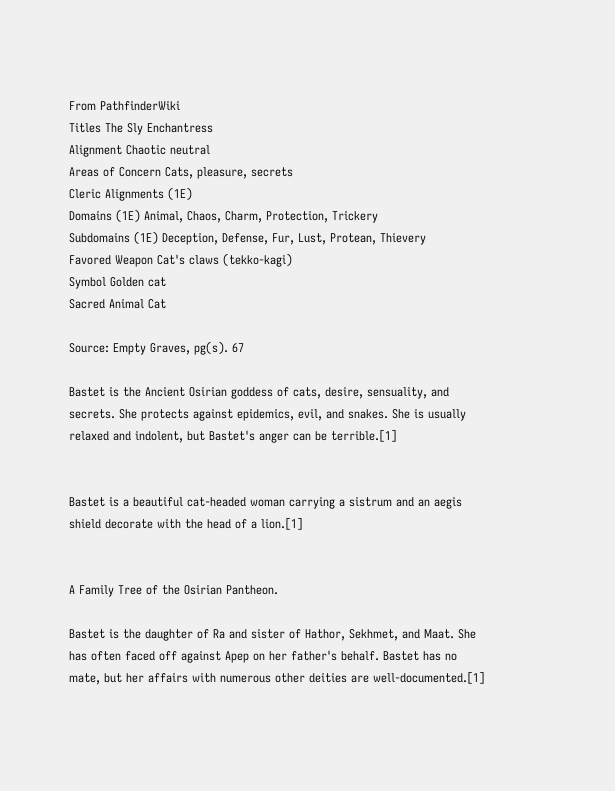From PathfinderWiki
Titles The Sly Enchantress
Alignment Chaotic neutral
Areas of Concern Cats, pleasure, secrets
Cleric Alignments (1E)
Domains (1E) Animal, Chaos, Charm, Protection, Trickery
Subdomains (1E) Deception, Defense, Fur, Lust, Protean, Thievery
Favored Weapon Cat's claws (tekko-kagi)
Symbol Golden cat
Sacred Animal Cat

Source: Empty Graves, pg(s). 67

Bastet is the Ancient Osirian goddess of cats, desire, sensuality, and secrets. She protects against epidemics, evil, and snakes. She is usually relaxed and indolent, but Bastet's anger can be terrible.[1]


Bastet is a beautiful cat-headed woman carrying a sistrum and an aegis shield decorate with the head of a lion.[1]


A Family Tree of the Osirian Pantheon.

Bastet is the daughter of Ra and sister of Hathor, Sekhmet, and Maat. She has often faced off against Apep on her father's behalf. Bastet has no mate, but her affairs with numerous other deities are well-documented.[1]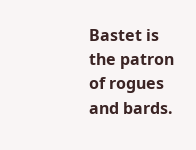Bastet is the patron of rogues and bards.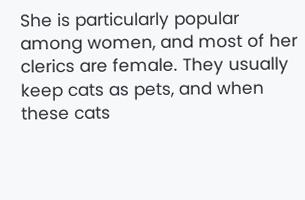She is particularly popular among women, and most of her clerics are female. They usually keep cats as pets, and when these cats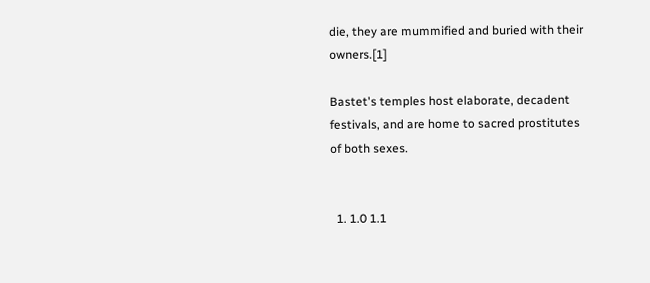die, they are mummified and buried with their owners.[1]

Bastet's temples host elaborate, decadent festivals, and are home to sacred prostitutes of both sexes.


  1. 1.0 1.1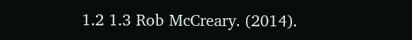1.2 1.3 Rob McCreary. (2014).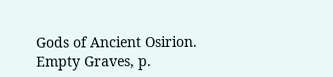Gods of Ancient Osirion. Empty Graves, p.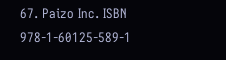67. Paizo Inc. ISBN 978-1-60125-589-1